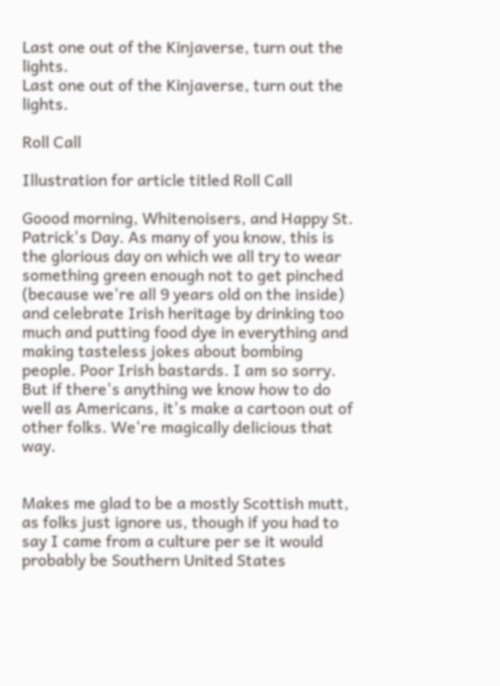Last one out of the Kinjaverse, turn out the lights.
Last one out of the Kinjaverse, turn out the lights.

Roll Call

Illustration for article titled Roll Call

Goood morning, Whitenoisers, and Happy St. Patrick's Day. As many of you know, this is the glorious day on which we all try to wear something green enough not to get pinched (because we're all 9 years old on the inside) and celebrate Irish heritage by drinking too much and putting food dye in everything and making tasteless jokes about bombing people. Poor Irish bastards. I am so sorry. But if there's anything we know how to do well as Americans, it's make a cartoon out of other folks. We're magically delicious that way.


Makes me glad to be a mostly Scottish mutt, as folks just ignore us, though if you had to say I came from a culture per se it would probably be Southern United States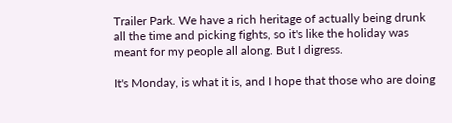Trailer Park. We have a rich heritage of actually being drunk all the time and picking fights, so it's like the holiday was meant for my people all along. But I digress.

It's Monday, is what it is, and I hope that those who are doing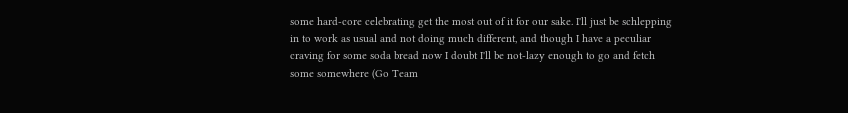some hard-core celebrating get the most out of it for our sake. I'll just be schlepping in to work as usual and not doing much different, and though I have a peculiar craving for some soda bread now I doubt I'll be not-lazy enough to go and fetch some somewhere (Go Team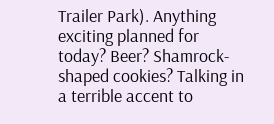Trailer Park). Anything exciting planned for today? Beer? Shamrock-shaped cookies? Talking in a terrible accent to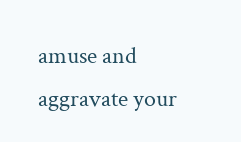amuse and aggravate your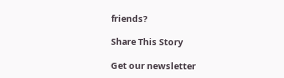friends?

Share This Story

Get our newsletter